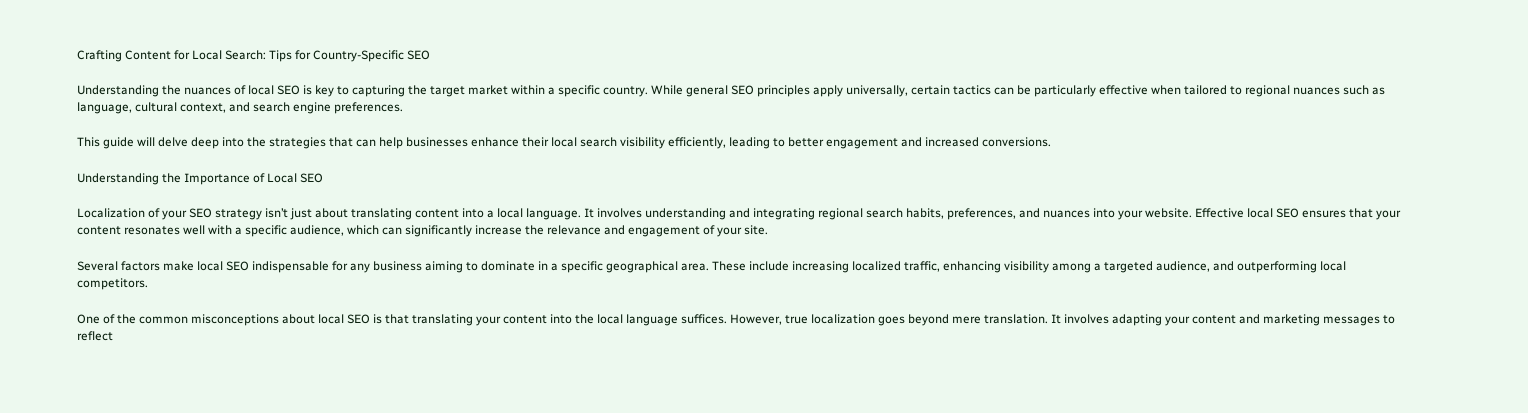Crafting Content for Local Search: Tips for Country-Specific SEO

Understanding the nuances of local SEO is key to capturing the target market within a specific country. While general SEO principles apply universally, certain tactics can be particularly effective when tailored to regional nuances such as language, cultural context, and search engine preferences.

This guide will delve deep into the strategies that can help businesses enhance their local search visibility efficiently, leading to better engagement and increased conversions.

Understanding the Importance of Local SEO

Localization of your SEO strategy isn’t just about translating content into a local language. It involves understanding and integrating regional search habits, preferences, and nuances into your website. Effective local SEO ensures that your content resonates well with a specific audience, which can significantly increase the relevance and engagement of your site.

Several factors make local SEO indispensable for any business aiming to dominate in a specific geographical area. These include increasing localized traffic, enhancing visibility among a targeted audience, and outperforming local competitors.

One of the common misconceptions about local SEO is that translating your content into the local language suffices. However, true localization goes beyond mere translation. It involves adapting your content and marketing messages to reflect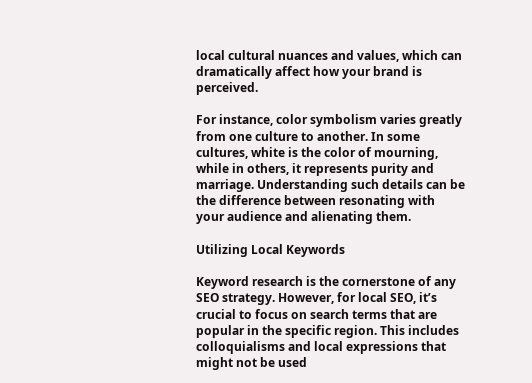local cultural nuances and values, which can dramatically affect how your brand is perceived.

For instance, color symbolism varies greatly from one culture to another. In some cultures, white is the color of mourning, while in others, it represents purity and marriage. Understanding such details can be the difference between resonating with your audience and alienating them.

Utilizing Local Keywords

Keyword research is the cornerstone of any SEO strategy. However, for local SEO, it’s crucial to focus on search terms that are popular in the specific region. This includes colloquialisms and local expressions that might not be used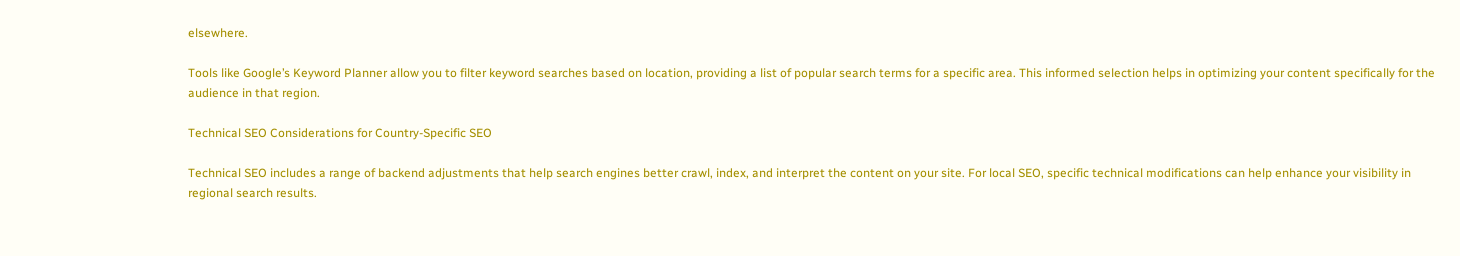elsewhere.

Tools like Google’s Keyword Planner allow you to filter keyword searches based on location, providing a list of popular search terms for a specific area. This informed selection helps in optimizing your content specifically for the audience in that region.

Technical SEO Considerations for Country-Specific SEO

Technical SEO includes a range of backend adjustments that help search engines better crawl, index, and interpret the content on your site. For local SEO, specific technical modifications can help enhance your visibility in regional search results.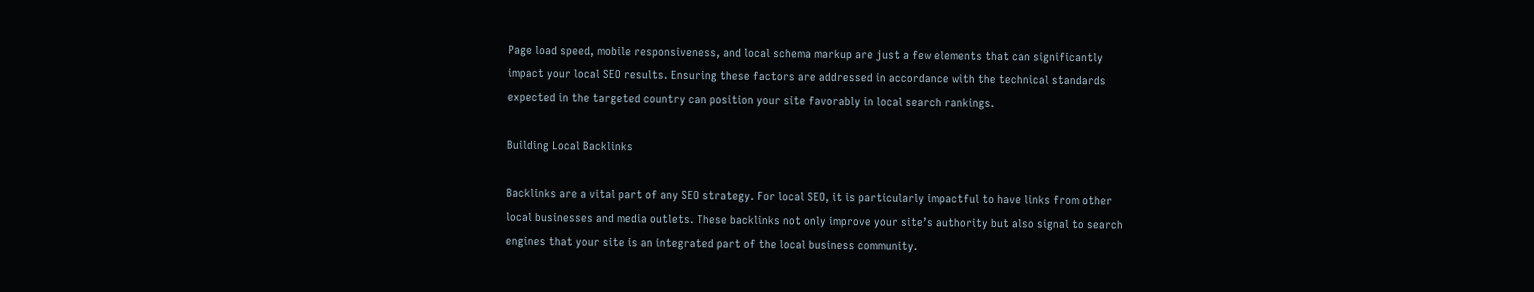Page load speed, mobile responsiveness, and local schema markup are just a few elements that can significantly impact your local SEO results. Ensuring these factors are addressed in accordance with the technical standards expected in the targeted country can position your site favorably in local search rankings.

Building Local Backlinks

Backlinks are a vital part of any SEO strategy. For local SEO, it is particularly impactful to have links from other local businesses and media outlets. These backlinks not only improve your site’s authority but also signal to search engines that your site is an integrated part of the local business community.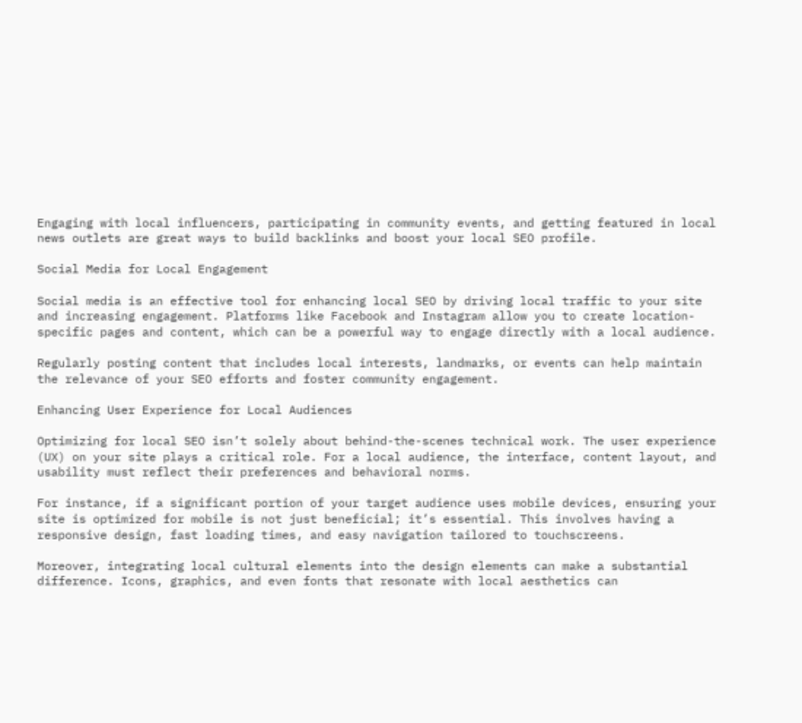Engaging with local influencers, participating in community events, and getting featured in local news outlets are great ways to build backlinks and boost your local SEO profile.

Social Media for Local Engagement

Social media is an effective tool for enhancing local SEO by driving local traffic to your site and increasing engagement. Platforms like Facebook and Instagram allow you to create location-specific pages and content, which can be a powerful way to engage directly with a local audience.

Regularly posting content that includes local interests, landmarks, or events can help maintain the relevance of your SEO efforts and foster community engagement.

Enhancing User Experience for Local Audiences

Optimizing for local SEO isn’t solely about behind-the-scenes technical work. The user experience (UX) on your site plays a critical role. For a local audience, the interface, content layout, and usability must reflect their preferences and behavioral norms.

For instance, if a significant portion of your target audience uses mobile devices, ensuring your site is optimized for mobile is not just beneficial; it’s essential. This involves having a responsive design, fast loading times, and easy navigation tailored to touchscreens.

Moreover, integrating local cultural elements into the design elements can make a substantial difference. Icons, graphics, and even fonts that resonate with local aesthetics can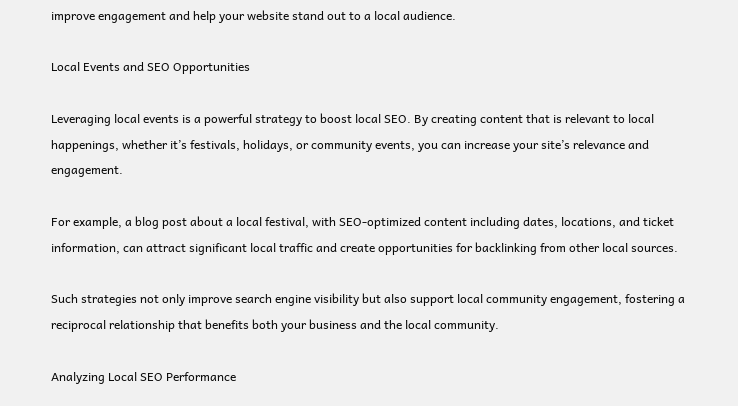improve engagement and help your website stand out to a local audience.

Local Events and SEO Opportunities

Leveraging local events is a powerful strategy to boost local SEO. By creating content that is relevant to local happenings, whether it’s festivals, holidays, or community events, you can increase your site’s relevance and engagement.

For example, a blog post about a local festival, with SEO-optimized content including dates, locations, and ticket information, can attract significant local traffic and create opportunities for backlinking from other local sources.

Such strategies not only improve search engine visibility but also support local community engagement, fostering a reciprocal relationship that benefits both your business and the local community.

Analyzing Local SEO Performance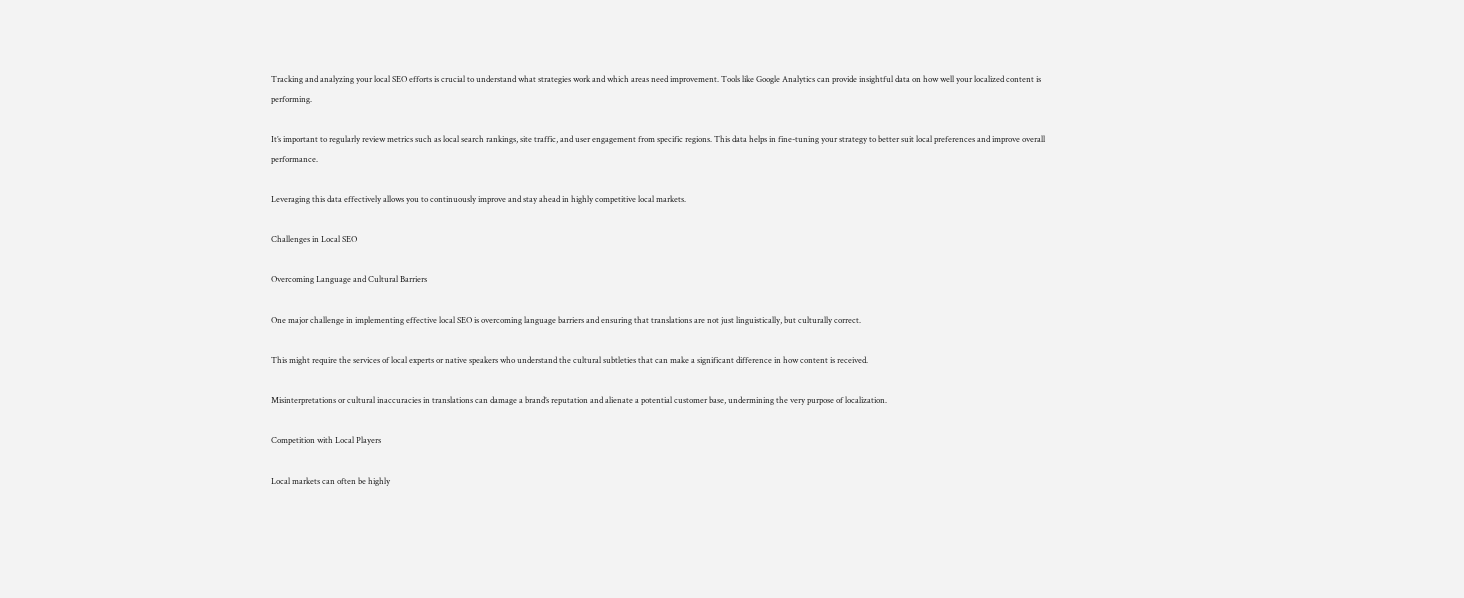Tracking and analyzing your local SEO efforts is crucial to understand what strategies work and which areas need improvement. Tools like Google Analytics can provide insightful data on how well your localized content is performing.

It’s important to regularly review metrics such as local search rankings, site traffic, and user engagement from specific regions. This data helps in fine-tuning your strategy to better suit local preferences and improve overall performance.

Leveraging this data effectively allows you to continuously improve and stay ahead in highly competitive local markets.

Challenges in Local SEO

Overcoming Language and Cultural Barriers

One major challenge in implementing effective local SEO is overcoming language barriers and ensuring that translations are not just linguistically, but culturally correct.

This might require the services of local experts or native speakers who understand the cultural subtleties that can make a significant difference in how content is received.

Misinterpretations or cultural inaccuracies in translations can damage a brand’s reputation and alienate a potential customer base, undermining the very purpose of localization.

Competition with Local Players

Local markets can often be highly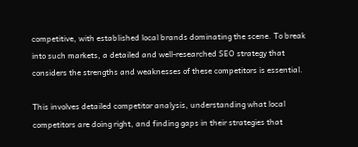competitive, with established local brands dominating the scene. To break into such markets, a detailed and well-researched SEO strategy that considers the strengths and weaknesses of these competitors is essential.

This involves detailed competitor analysis, understanding what local competitors are doing right, and finding gaps in their strategies that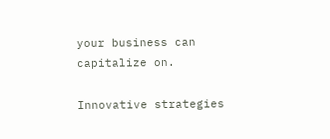your business can capitalize on.

Innovative strategies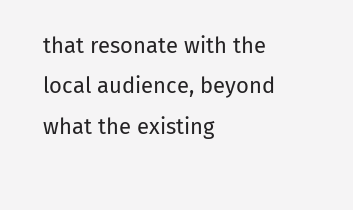that resonate with the local audience, beyond what the existing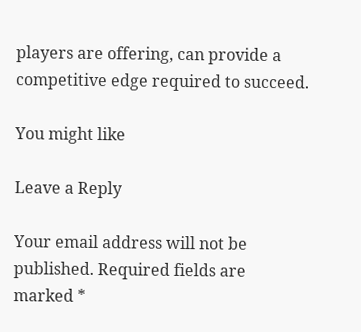players are offering, can provide a competitive edge required to succeed.

You might like

Leave a Reply

Your email address will not be published. Required fields are marked *